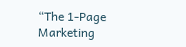“The 1-Page Marketing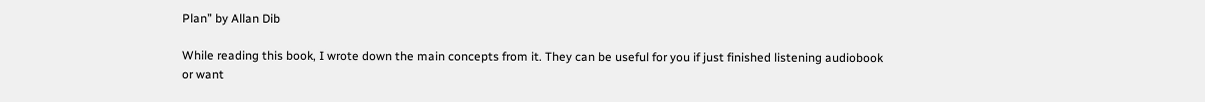Plan” by Allan Dib

While reading this book, I wrote down the main concepts from it. They can be useful for you if just finished listening audiobook or want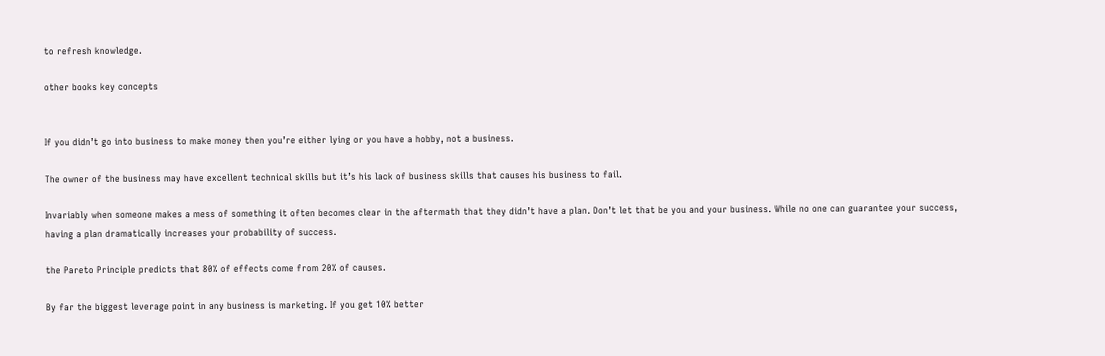to refresh knowledge.

other books key concepts


If you didn’t go into business to make money then you’re either lying or you have a hobby, not a business.

The owner of the business may have excellent technical skills but it’s his lack of business skills that causes his business to fail.

Invariably when someone makes a mess of something it often becomes clear in the aftermath that they didn’t have a plan. Don’t let that be you and your business. While no one can guarantee your success, having a plan dramatically increases your probability of success.

the Pareto Principle predicts that 80% of effects come from 20% of causes.

By far the biggest leverage point in any business is marketing. If you get 10% better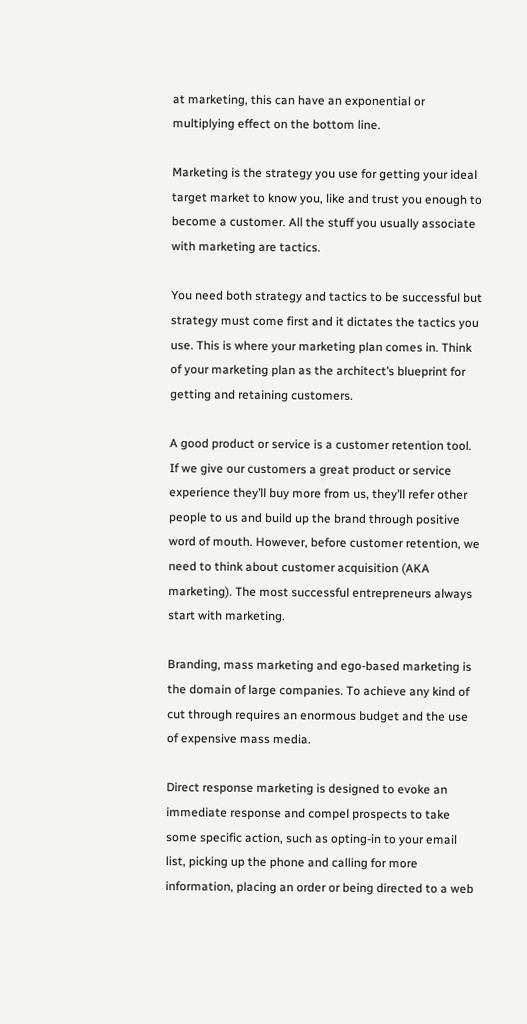at marketing, this can have an exponential or multiplying effect on the bottom line.

Marketing is the strategy you use for getting your ideal target market to know you, like and trust you enough to become a customer. All the stuff you usually associate with marketing are tactics.

You need both strategy and tactics to be successful but strategy must come first and it dictates the tactics you use. This is where your marketing plan comes in. Think of your marketing plan as the architect’s blueprint for getting and retaining customers.

A good product or service is a customer retention tool. If we give our customers a great product or service experience they’ll buy more from us, they’ll refer other people to us and build up the brand through positive word of mouth. However, before customer retention, we need to think about customer acquisition (AKA marketing). The most successful entrepreneurs always start with marketing.

Branding, mass marketing and ego-based marketing is the domain of large companies. To achieve any kind of cut through requires an enormous budget and the use of expensive mass media.

Direct response marketing is designed to evoke an immediate response and compel prospects to take some specific action, such as opting-in to your email list, picking up the phone and calling for more information, placing an order or being directed to a web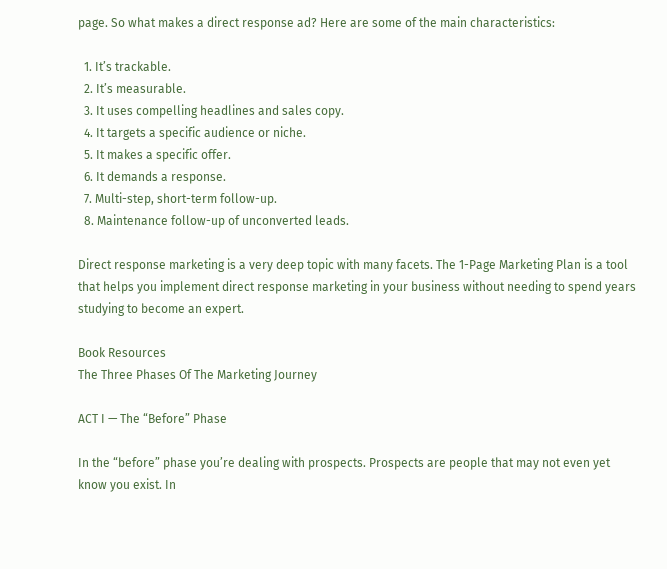page. So what makes a direct response ad? Here are some of the main characteristics:

  1. It’s trackable.
  2. It’s measurable.
  3. It uses compelling headlines and sales copy.
  4. It targets a specific audience or niche.
  5. It makes a specific offer.
  6. It demands a response.
  7. Multi-step, short-term follow-up.
  8. Maintenance follow-up of unconverted leads.

Direct response marketing is a very deep topic with many facets. The 1-Page Marketing Plan is a tool that helps you implement direct response marketing in your business without needing to spend years studying to become an expert.

Book Resources
The Three Phases Of The Marketing Journey

ACT I — The “Before” Phase

In the “before” phase you’re dealing with prospects. Prospects are people that may not even yet know you exist. In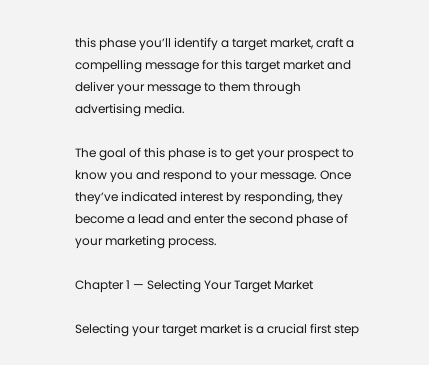this phase you’ll identify a target market, craft a compelling message for this target market and deliver your message to them through advertising media.

The goal of this phase is to get your prospect to know you and respond to your message. Once they’ve indicated interest by responding, they become a lead and enter the second phase of your marketing process.

Chapter 1 — Selecting Your Target Market

Selecting your target market is a crucial first step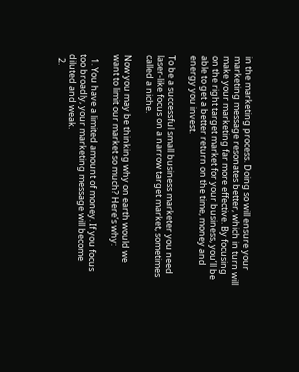in the marketing process. Doing so will ensure your marketing message resonates better, which in turn will make your marketing far more effective. By focusing on the right target market for your business, you’ll be able to get a better return on the time, money and energy you invest.

To be a successful small business marketer you need laser-like focus on a narrow target market, sometimes called a niche.

Now you may be thinking why on earth would we want to limit our market so much? Here’s why:

  1. You have a limited amount of money. If you focus too broadly, your marketing message will become diluted and weak.
  2.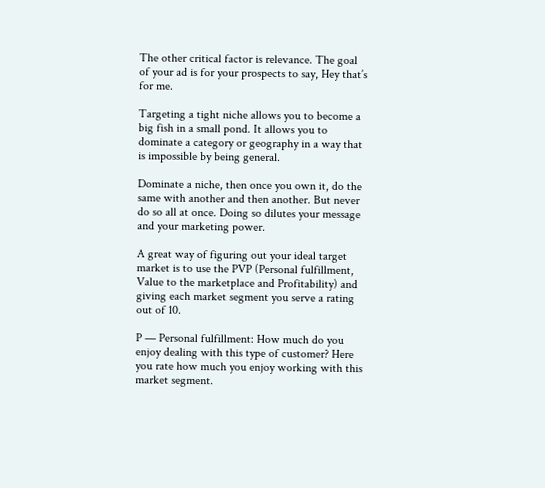The other critical factor is relevance. The goal of your ad is for your prospects to say, Hey that’s for me.

Targeting a tight niche allows you to become a big fish in a small pond. It allows you to dominate a category or geography in a way that is impossible by being general.

Dominate a niche, then once you own it, do the same with another and then another. But never do so all at once. Doing so dilutes your message and your marketing power.

A great way of figuring out your ideal target market is to use the PVP (Personal fulfillment, Value to the marketplace and Profitability) and giving each market segment you serve a rating out of 10.

P — Personal fulfillment: How much do you enjoy dealing with this type of customer? Here you rate how much you enjoy working with this market segment.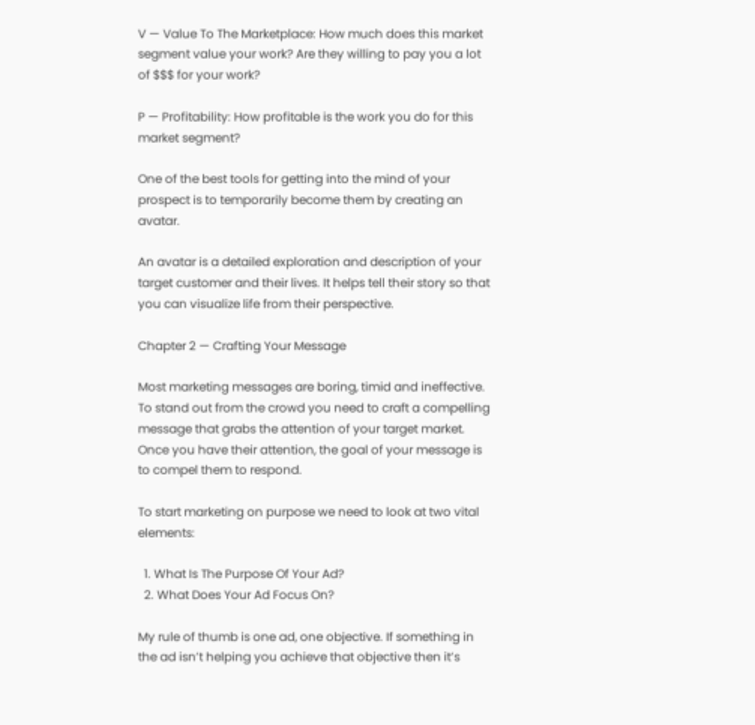V — Value To The Marketplace: How much does this market segment value your work? Are they willing to pay you a lot of $$$ for your work?

P — Profitability: How profitable is the work you do for this market segment?

One of the best tools for getting into the mind of your prospect is to temporarily become them by creating an avatar.

An avatar is a detailed exploration and description of your target customer and their lives. It helps tell their story so that you can visualize life from their perspective.

Chapter 2 — Crafting Your Message

Most marketing messages are boring, timid and ineffective. To stand out from the crowd you need to craft a compelling message that grabs the attention of your target market. Once you have their attention, the goal of your message is to compel them to respond.

To start marketing on purpose we need to look at two vital elements:

  1. What Is The Purpose Of Your Ad?
  2. What Does Your Ad Focus On?

My rule of thumb is one ad, one objective. If something in the ad isn’t helping you achieve that objective then it’s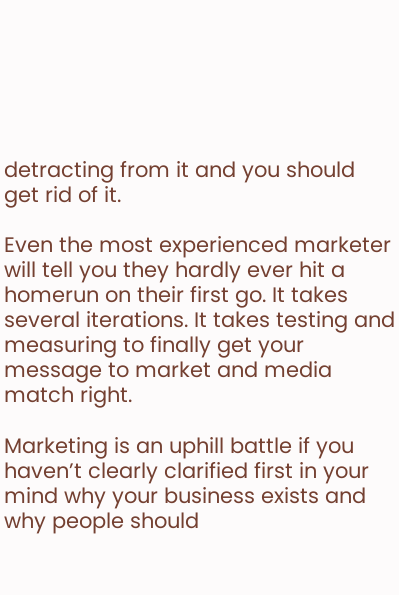detracting from it and you should get rid of it.

Even the most experienced marketer will tell you they hardly ever hit a homerun on their first go. It takes several iterations. It takes testing and measuring to finally get your message to market and media match right.

Marketing is an uphill battle if you haven’t clearly clarified first in your mind why your business exists and why people should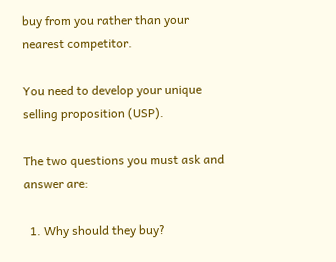buy from you rather than your nearest competitor.

You need to develop your unique selling proposition (USP).

The two questions you must ask and answer are:

  1. Why should they buy?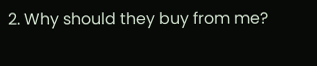2. Why should they buy from me?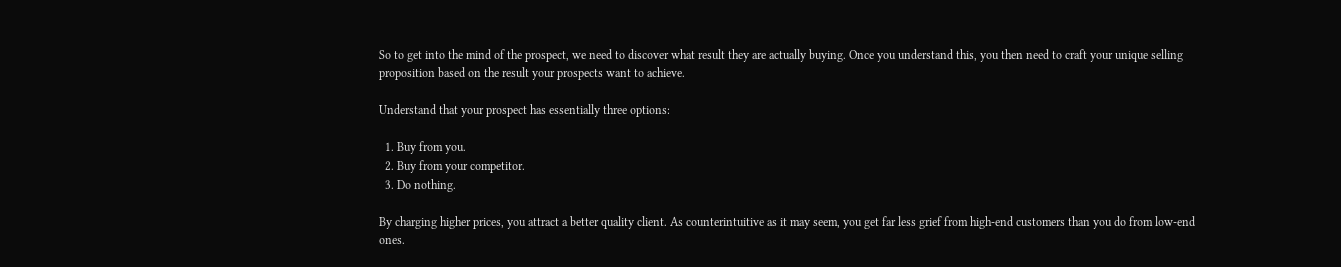So to get into the mind of the prospect, we need to discover what result they are actually buying. Once you understand this, you then need to craft your unique selling proposition based on the result your prospects want to achieve.

Understand that your prospect has essentially three options:

  1. Buy from you.
  2. Buy from your competitor.
  3. Do nothing.

By charging higher prices, you attract a better quality client. As counterintuitive as it may seem, you get far less grief from high-end customers than you do from low-end ones.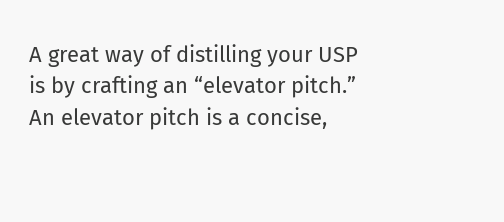A great way of distilling your USP is by crafting an “elevator pitch.” An elevator pitch is a concise,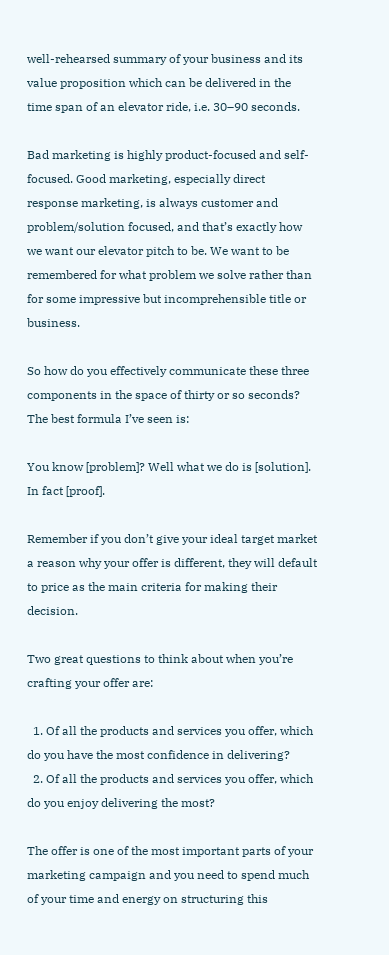well-rehearsed summary of your business and its value proposition which can be delivered in the time span of an elevator ride, i.e. 30–90 seconds.

Bad marketing is highly product-focused and self-focused. Good marketing, especially direct response marketing, is always customer and problem/solution focused, and that’s exactly how we want our elevator pitch to be. We want to be remembered for what problem we solve rather than for some impressive but incomprehensible title or business.

So how do you effectively communicate these three components in the space of thirty or so seconds? The best formula I’ve seen is:

You know [problem]? Well what we do is [solution]. In fact [proof].

Remember if you don’t give your ideal target market a reason why your offer is different, they will default to price as the main criteria for making their decision.

Two great questions to think about when you’re crafting your offer are:

  1. Of all the products and services you offer, which do you have the most confidence in delivering?
  2. Of all the products and services you offer, which do you enjoy delivering the most?

The offer is one of the most important parts of your marketing campaign and you need to spend much of your time and energy on structuring this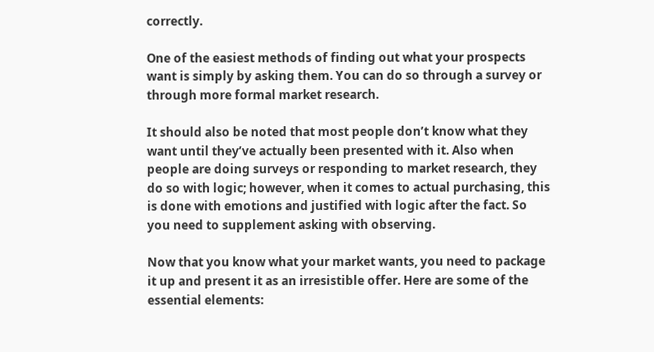correctly.

One of the easiest methods of finding out what your prospects want is simply by asking them. You can do so through a survey or through more formal market research.

It should also be noted that most people don’t know what they want until they’ve actually been presented with it. Also when people are doing surveys or responding to market research, they do so with logic; however, when it comes to actual purchasing, this is done with emotions and justified with logic after the fact. So you need to supplement asking with observing.

Now that you know what your market wants, you need to package it up and present it as an irresistible offer. Here are some of the essential elements: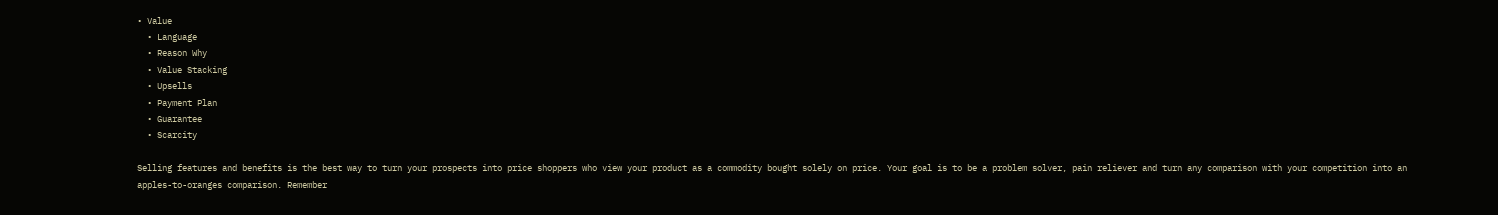• Value
  • Language
  • Reason Why
  • Value Stacking
  • Upsells
  • Payment Plan
  • Guarantee
  • Scarcity

Selling features and benefits is the best way to turn your prospects into price shoppers who view your product as a commodity bought solely on price. Your goal is to be a problem solver, pain reliever and turn any comparison with your competition into an apples-to-oranges comparison. Remember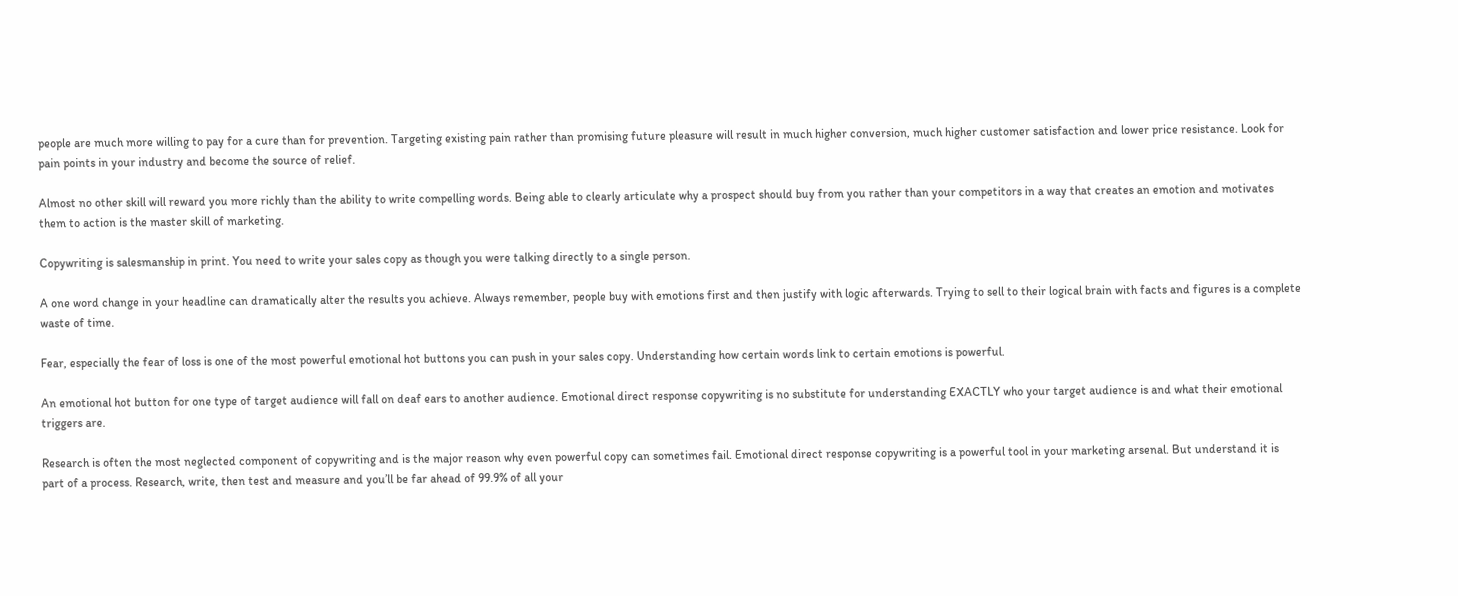people are much more willing to pay for a cure than for prevention. Targeting existing pain rather than promising future pleasure will result in much higher conversion, much higher customer satisfaction and lower price resistance. Look for pain points in your industry and become the source of relief.

Almost no other skill will reward you more richly than the ability to write compelling words. Being able to clearly articulate why a prospect should buy from you rather than your competitors in a way that creates an emotion and motivates them to action is the master skill of marketing.

Copywriting is salesmanship in print. You need to write your sales copy as though you were talking directly to a single person.

A one word change in your headline can dramatically alter the results you achieve. Always remember, people buy with emotions first and then justify with logic afterwards. Trying to sell to their logical brain with facts and figures is a complete waste of time.

Fear, especially the fear of loss is one of the most powerful emotional hot buttons you can push in your sales copy. Understanding how certain words link to certain emotions is powerful.

An emotional hot button for one type of target audience will fall on deaf ears to another audience. Emotional direct response copywriting is no substitute for understanding EXACTLY who your target audience is and what their emotional triggers are.

Research is often the most neglected component of copywriting and is the major reason why even powerful copy can sometimes fail. Emotional direct response copywriting is a powerful tool in your marketing arsenal. But understand it is part of a process. Research, write, then test and measure and you’ll be far ahead of 99.9% of all your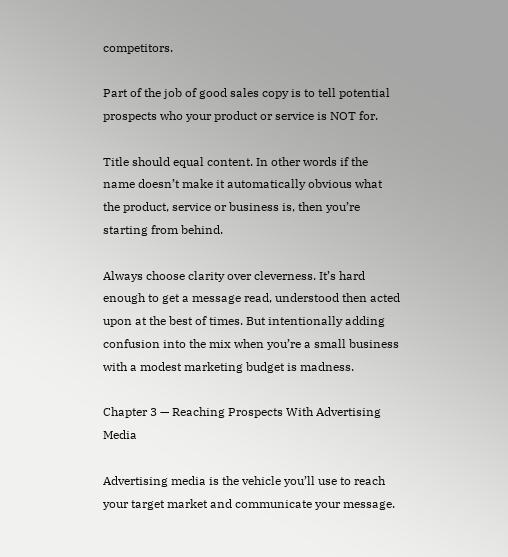competitors.

Part of the job of good sales copy is to tell potential prospects who your product or service is NOT for.

Title should equal content. In other words if the name doesn’t make it automatically obvious what the product, service or business is, then you’re starting from behind.

Always choose clarity over cleverness. It’s hard enough to get a message read, understood then acted upon at the best of times. But intentionally adding confusion into the mix when you’re a small business with a modest marketing budget is madness.

Chapter 3 — Reaching Prospects With Advertising Media

Advertising media is the vehicle you’ll use to reach your target market and communicate your message.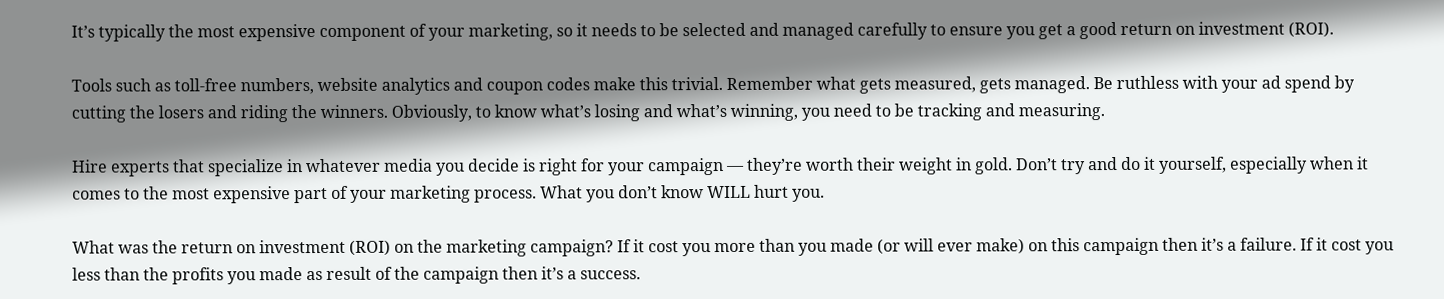It’s typically the most expensive component of your marketing, so it needs to be selected and managed carefully to ensure you get a good return on investment (ROI).

Tools such as toll-free numbers, website analytics and coupon codes make this trivial. Remember what gets measured, gets managed. Be ruthless with your ad spend by cutting the losers and riding the winners. Obviously, to know what’s losing and what’s winning, you need to be tracking and measuring.

Hire experts that specialize in whatever media you decide is right for your campaign — they’re worth their weight in gold. Don’t try and do it yourself, especially when it comes to the most expensive part of your marketing process. What you don’t know WILL hurt you.

What was the return on investment (ROI) on the marketing campaign? If it cost you more than you made (or will ever make) on this campaign then it’s a failure. If it cost you less than the profits you made as result of the campaign then it’s a success.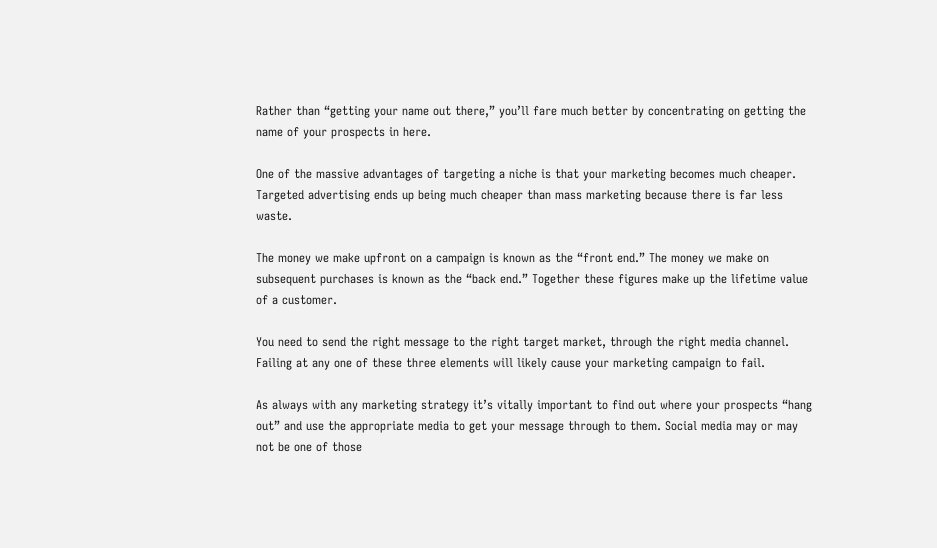Rather than “getting your name out there,” you’ll fare much better by concentrating on getting the name of your prospects in here.

One of the massive advantages of targeting a niche is that your marketing becomes much cheaper. Targeted advertising ends up being much cheaper than mass marketing because there is far less waste.

The money we make upfront on a campaign is known as the “front end.” The money we make on subsequent purchases is known as the “back end.” Together these figures make up the lifetime value of a customer.

You need to send the right message to the right target market, through the right media channel. Failing at any one of these three elements will likely cause your marketing campaign to fail.

As always with any marketing strategy it’s vitally important to find out where your prospects “hang out” and use the appropriate media to get your message through to them. Social media may or may not be one of those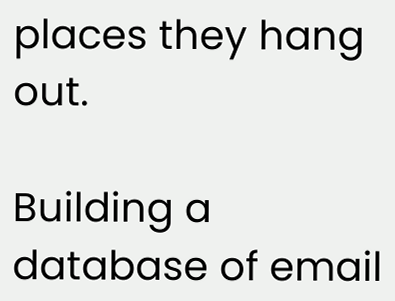places they hang out.

Building a database of email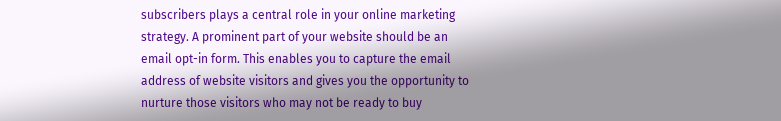subscribers plays a central role in your online marketing strategy. A prominent part of your website should be an email opt-in form. This enables you to capture the email address of website visitors and gives you the opportunity to nurture those visitors who may not be ready to buy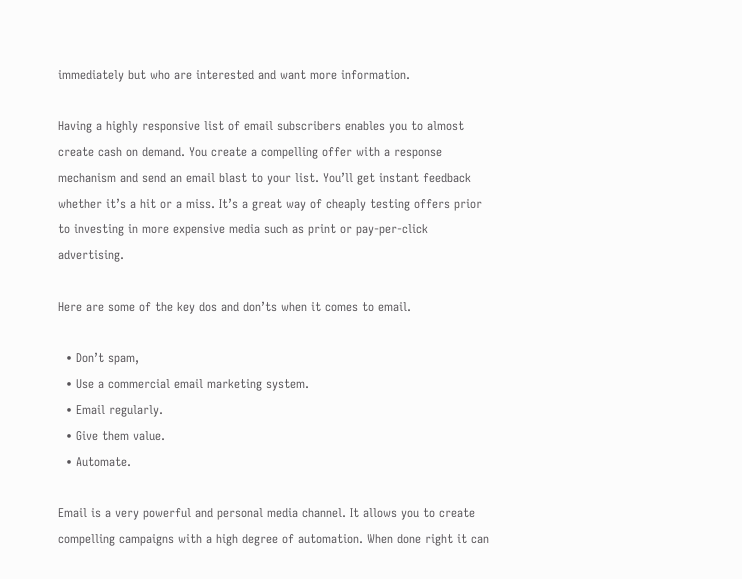immediately but who are interested and want more information.

Having a highly responsive list of email subscribers enables you to almost create cash on demand. You create a compelling offer with a response mechanism and send an email blast to your list. You’ll get instant feedback whether it’s a hit or a miss. It’s a great way of cheaply testing offers prior to investing in more expensive media such as print or pay-per-click advertising.

Here are some of the key dos and don’ts when it comes to email.

  • Don’t spam,
  • Use a commercial email marketing system.
  • Email regularly.
  • Give them value.
  • Automate.

Email is a very powerful and personal media channel. It allows you to create compelling campaigns with a high degree of automation. When done right it can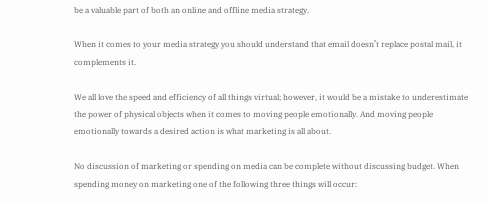be a valuable part of both an online and offline media strategy.

When it comes to your media strategy you should understand that email doesn’t replace postal mail, it complements it.

We all love the speed and efficiency of all things virtual; however, it would be a mistake to underestimate the power of physical objects when it comes to moving people emotionally. And moving people emotionally towards a desired action is what marketing is all about.

No discussion of marketing or spending on media can be complete without discussing budget. When spending money on marketing one of the following three things will occur: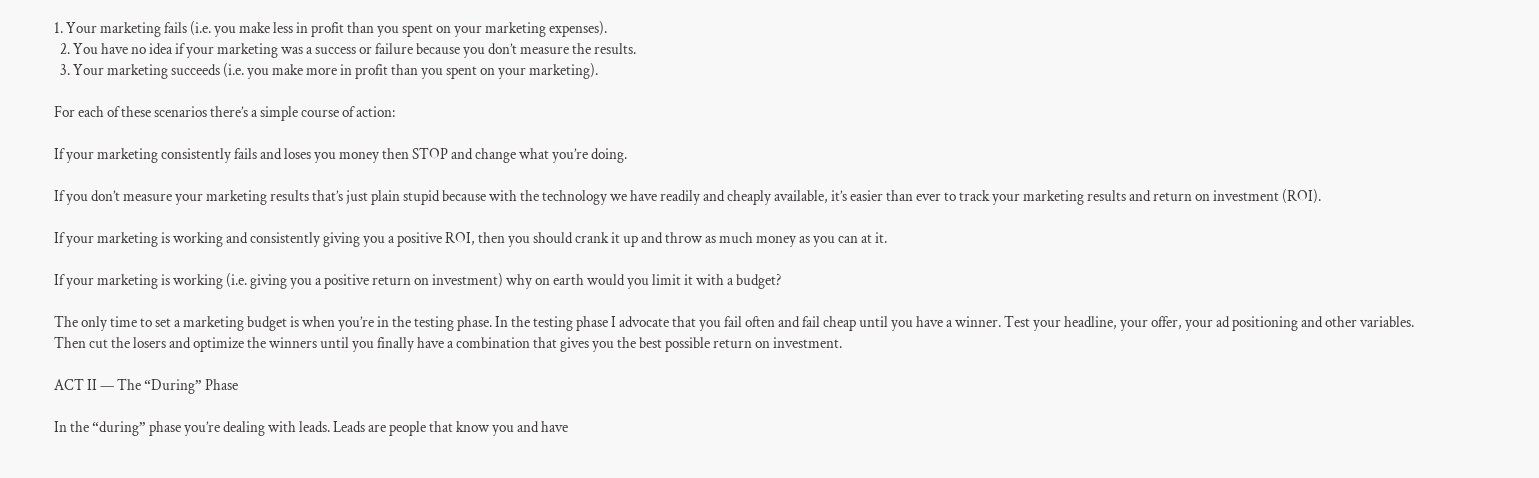1. Your marketing fails (i.e. you make less in profit than you spent on your marketing expenses).
  2. You have no idea if your marketing was a success or failure because you don’t measure the results.
  3. Your marketing succeeds (i.e. you make more in profit than you spent on your marketing).

For each of these scenarios there’s a simple course of action:

If your marketing consistently fails and loses you money then STOP and change what you’re doing.

If you don’t measure your marketing results that’s just plain stupid because with the technology we have readily and cheaply available, it’s easier than ever to track your marketing results and return on investment (ROI).

If your marketing is working and consistently giving you a positive ROI, then you should crank it up and throw as much money as you can at it.

If your marketing is working (i.e. giving you a positive return on investment) why on earth would you limit it with a budget?

The only time to set a marketing budget is when you’re in the testing phase. In the testing phase I advocate that you fail often and fail cheap until you have a winner. Test your headline, your offer, your ad positioning and other variables. Then cut the losers and optimize the winners until you finally have a combination that gives you the best possible return on investment.

ACT II — The “During” Phase

In the “during” phase you’re dealing with leads. Leads are people that know you and have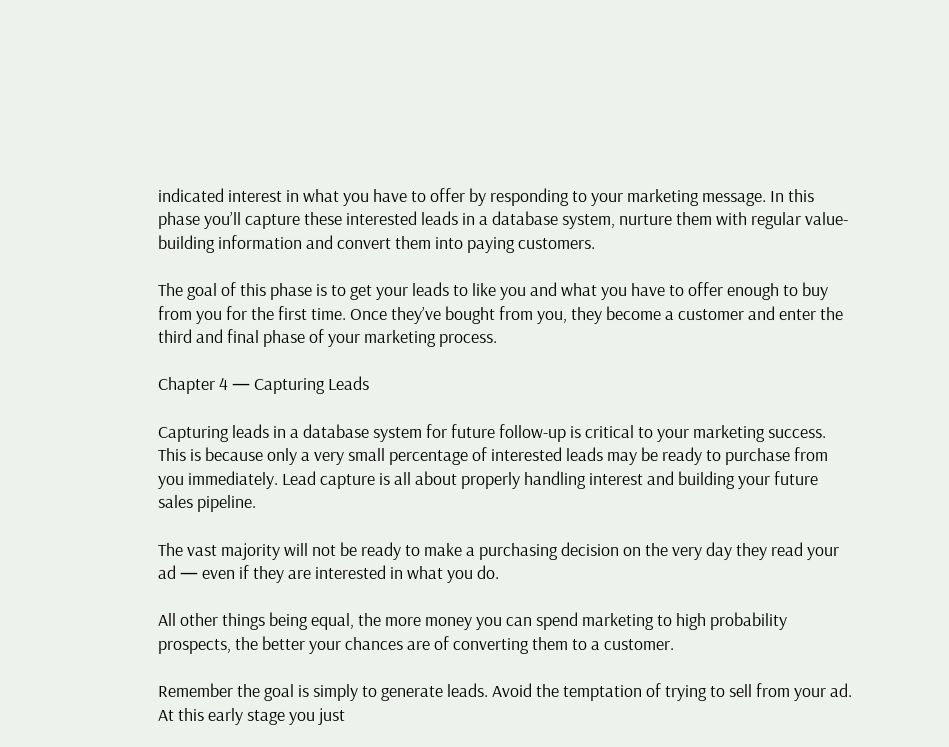indicated interest in what you have to offer by responding to your marketing message. In this phase you’ll capture these interested leads in a database system, nurture them with regular value-building information and convert them into paying customers.

The goal of this phase is to get your leads to like you and what you have to offer enough to buy from you for the first time. Once they’ve bought from you, they become a customer and enter the third and final phase of your marketing process.

Chapter 4 — Capturing Leads

Capturing leads in a database system for future follow-up is critical to your marketing success. This is because only a very small percentage of interested leads may be ready to purchase from you immediately. Lead capture is all about properly handling interest and building your future sales pipeline.

The vast majority will not be ready to make a purchasing decision on the very day they read your ad — even if they are interested in what you do.

All other things being equal, the more money you can spend marketing to high probability prospects, the better your chances are of converting them to a customer.

Remember the goal is simply to generate leads. Avoid the temptation of trying to sell from your ad. At this early stage you just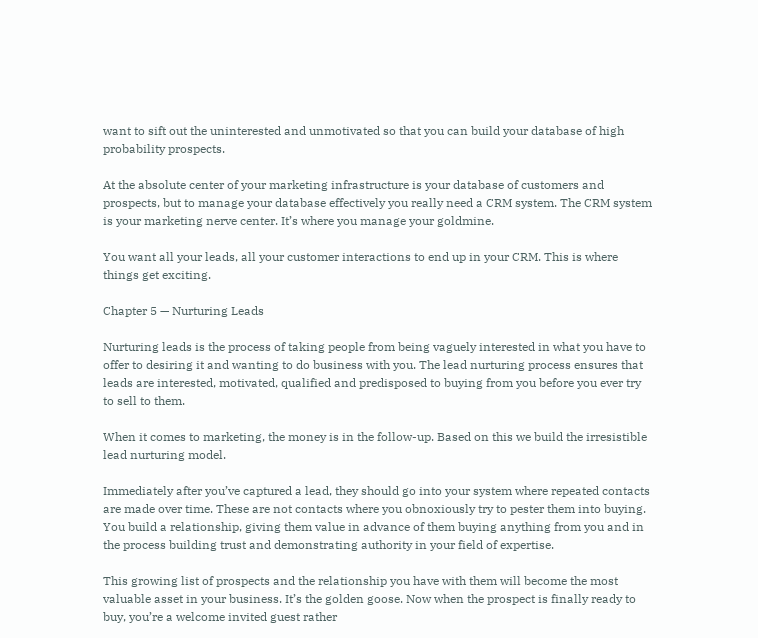want to sift out the uninterested and unmotivated so that you can build your database of high probability prospects.

At the absolute center of your marketing infrastructure is your database of customers and prospects, but to manage your database effectively you really need a CRM system. The CRM system is your marketing nerve center. It’s where you manage your goldmine.

You want all your leads, all your customer interactions to end up in your CRM. This is where things get exciting.

Chapter 5 — Nurturing Leads

Nurturing leads is the process of taking people from being vaguely interested in what you have to offer to desiring it and wanting to do business with you. The lead nurturing process ensures that leads are interested, motivated, qualified and predisposed to buying from you before you ever try to sell to them.

When it comes to marketing, the money is in the follow-up. Based on this we build the irresistible lead nurturing model.

Immediately after you’ve captured a lead, they should go into your system where repeated contacts are made over time. These are not contacts where you obnoxiously try to pester them into buying. You build a relationship, giving them value in advance of them buying anything from you and in the process building trust and demonstrating authority in your field of expertise.

This growing list of prospects and the relationship you have with them will become the most valuable asset in your business. It’s the golden goose. Now when the prospect is finally ready to buy, you’re a welcome invited guest rather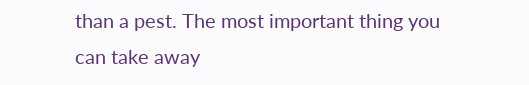than a pest. The most important thing you can take away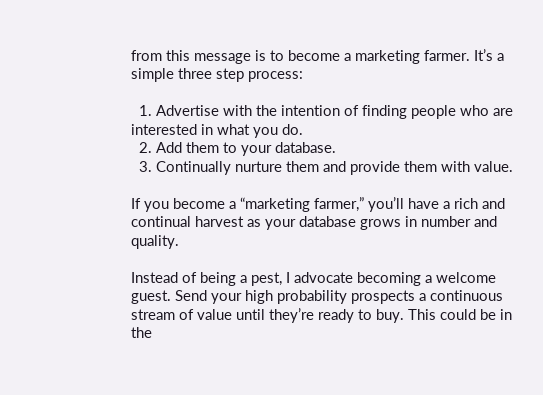from this message is to become a marketing farmer. It’s a simple three step process:

  1. Advertise with the intention of finding people who are interested in what you do.
  2. Add them to your database.
  3. Continually nurture them and provide them with value.

If you become a “marketing farmer,” you’ll have a rich and continual harvest as your database grows in number and quality.

Instead of being a pest, I advocate becoming a welcome guest. Send your high probability prospects a continuous stream of value until they’re ready to buy. This could be in the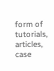form of tutorials, articles, case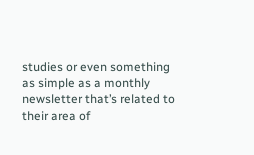studies or even something as simple as a monthly newsletter that’s related to their area of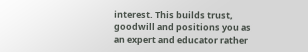interest. This builds trust, goodwill and positions you as an expert and educator rather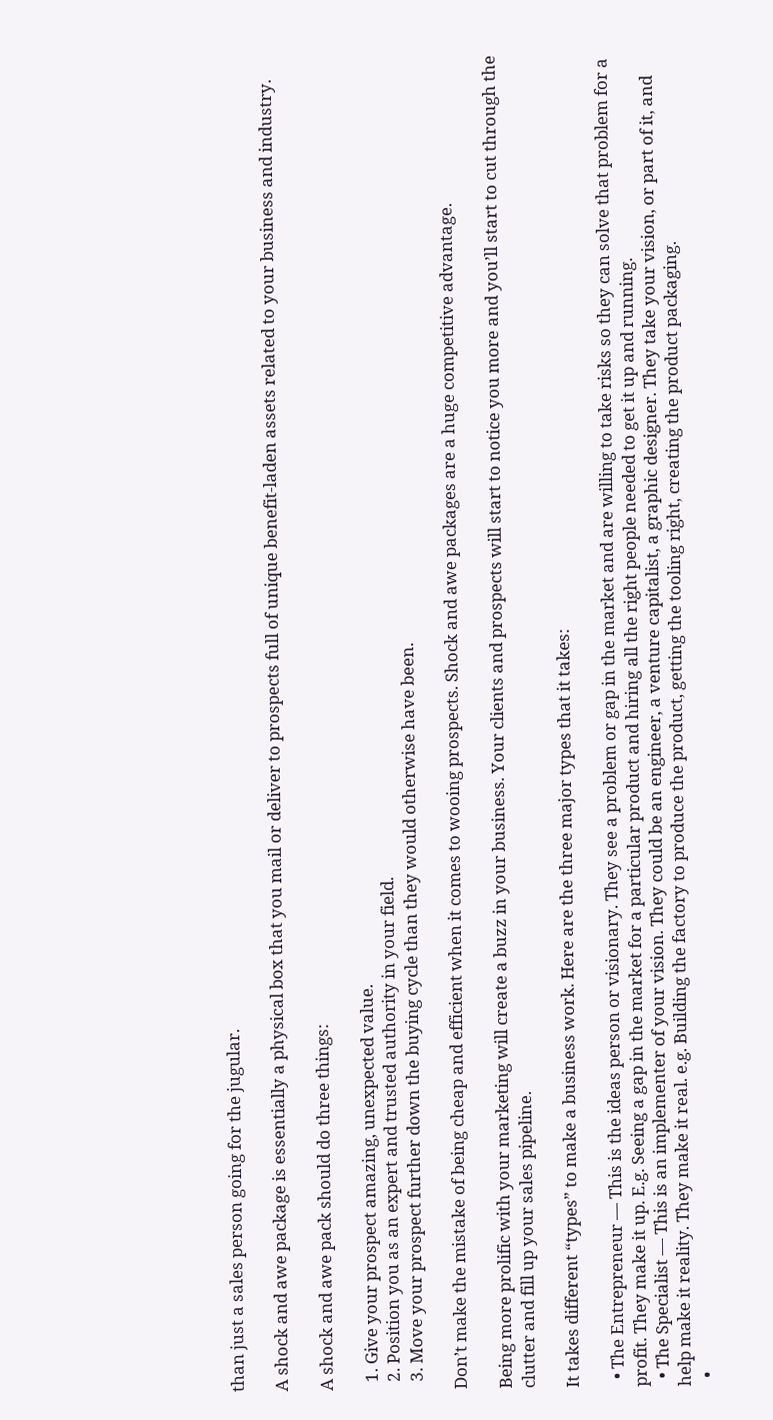than just a sales person going for the jugular.

A shock and awe package is essentially a physical box that you mail or deliver to prospects full of unique benefit-laden assets related to your business and industry.

A shock and awe pack should do three things:

  1. Give your prospect amazing, unexpected value.
  2. Position you as an expert and trusted authority in your field.
  3. Move your prospect further down the buying cycle than they would otherwise have been.

Don’t make the mistake of being cheap and efficient when it comes to wooing prospects. Shock and awe packages are a huge competitive advantage.

Being more prolific with your marketing will create a buzz in your business. Your clients and prospects will start to notice you more and you’ll start to cut through the clutter and fill up your sales pipeline.

It takes different “types” to make a business work. Here are the three major types that it takes:

  • The Entrepreneur — This is the ideas person or visionary. They see a problem or gap in the market and are willing to take risks so they can solve that problem for a profit. They make it up. E.g. Seeing a gap in the market for a particular product and hiring all the right people needed to get it up and running.
  • The Specialist — This is an implementer of your vision. They could be an engineer, a venture capitalist, a graphic designer. They take your vision, or part of it, and help make it reality. They make it real. e.g. Building the factory to produce the product, getting the tooling right, creating the product packaging.
  •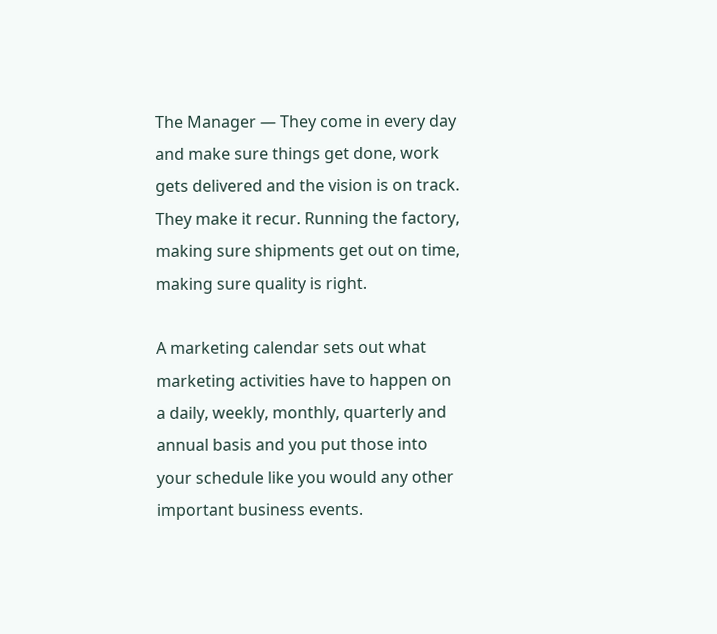The Manager — They come in every day and make sure things get done, work gets delivered and the vision is on track. They make it recur. Running the factory, making sure shipments get out on time, making sure quality is right.

A marketing calendar sets out what marketing activities have to happen on a daily, weekly, monthly, quarterly and annual basis and you put those into your schedule like you would any other important business events.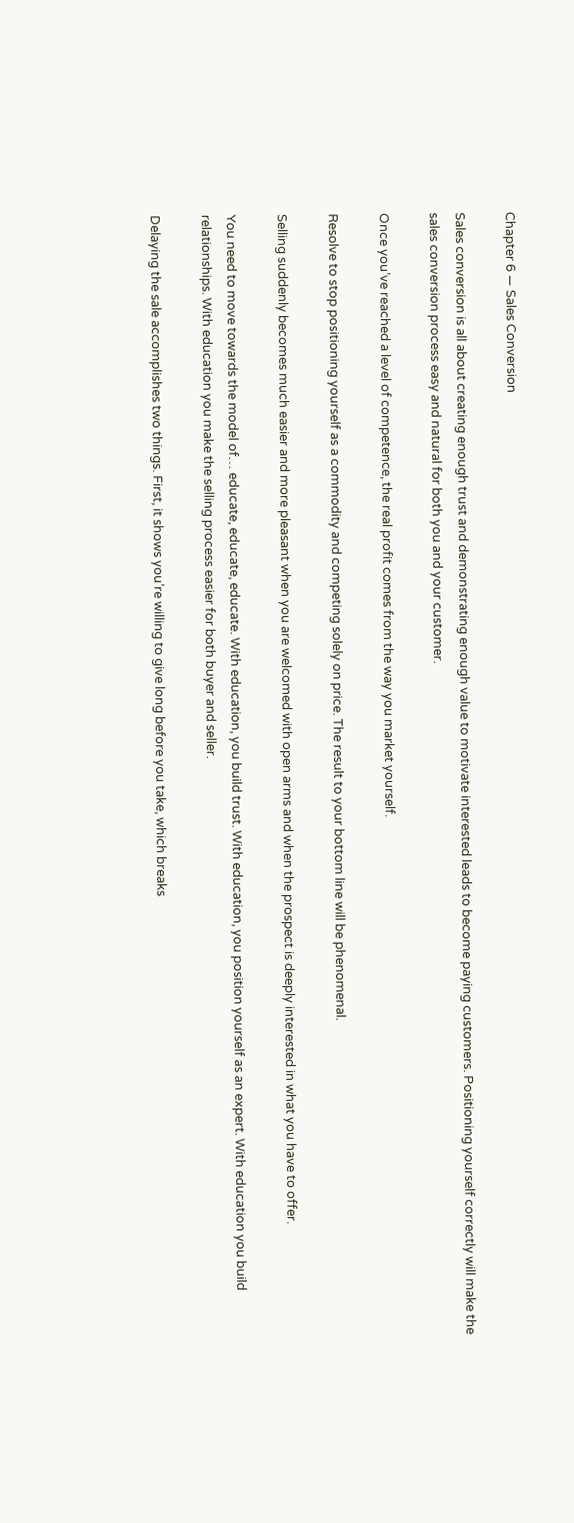Chapter 6 — Sales Conversion

Sales conversion is all about creating enough trust and demonstrating enough value to motivate interested leads to become paying customers. Positioning yourself correctly will make the sales conversion process easy and natural for both you and your customer.

Once you’ve reached a level of competence, the real profit comes from the way you market yourself.

Resolve to stop positioning yourself as a commodity and competing solely on price. The result to your bottom line will be phenomenal.

Selling suddenly becomes much easier and more pleasant when you are welcomed with open arms and when the prospect is deeply interested in what you have to offer.

You need to move towards the model of… educate, educate, educate. With education, you build trust. With education, you position yourself as an expert. With education you build relationships. With education you make the selling process easier for both buyer and seller.

Delaying the sale accomplishes two things. First, it shows you’re willing to give long before you take, which breaks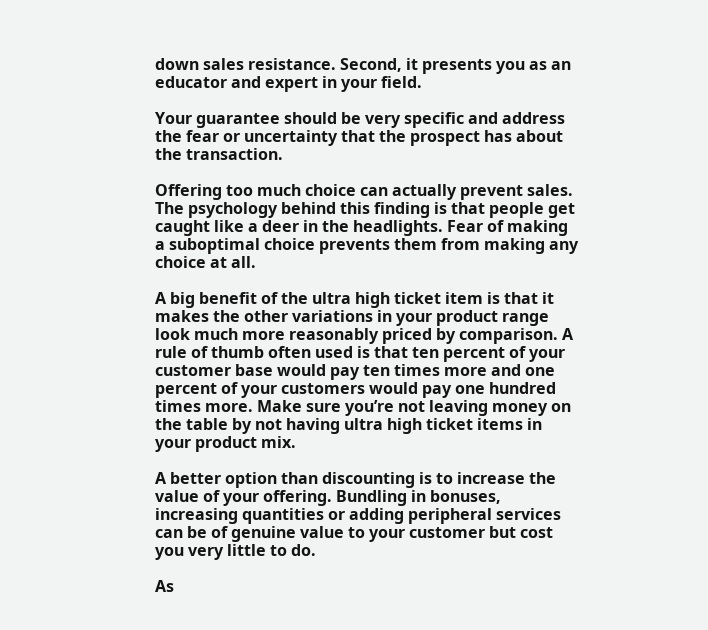down sales resistance. Second, it presents you as an educator and expert in your field.

Your guarantee should be very specific and address the fear or uncertainty that the prospect has about the transaction.

Offering too much choice can actually prevent sales. The psychology behind this finding is that people get caught like a deer in the headlights. Fear of making a suboptimal choice prevents them from making any choice at all.

A big benefit of the ultra high ticket item is that it makes the other variations in your product range look much more reasonably priced by comparison. A rule of thumb often used is that ten percent of your customer base would pay ten times more and one percent of your customers would pay one hundred times more. Make sure you’re not leaving money on the table by not having ultra high ticket items in your product mix.

A better option than discounting is to increase the value of your offering. Bundling in bonuses, increasing quantities or adding peripheral services can be of genuine value to your customer but cost you very little to do.

As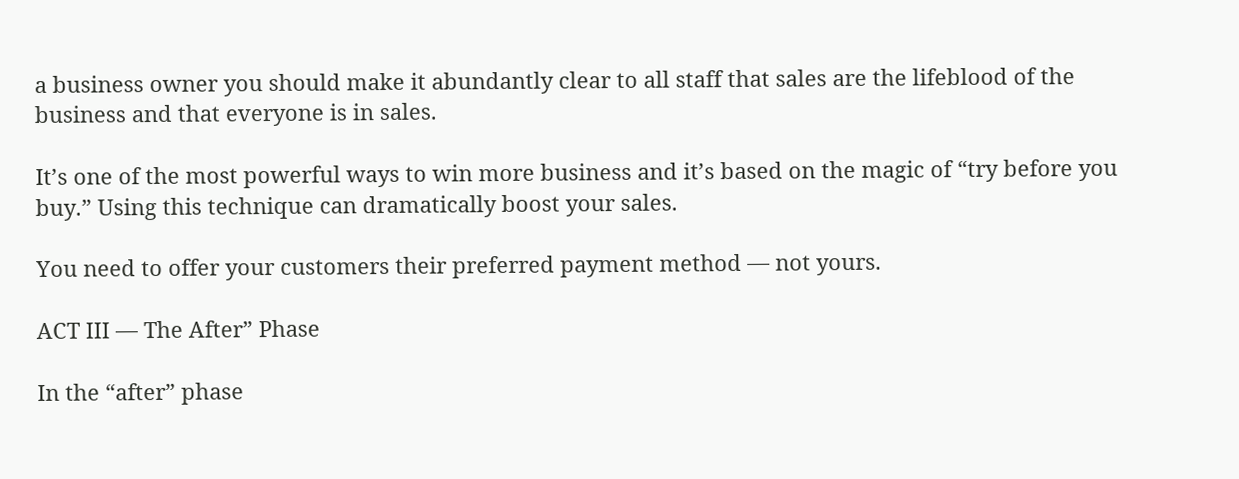a business owner you should make it abundantly clear to all staff that sales are the lifeblood of the business and that everyone is in sales.

It’s one of the most powerful ways to win more business and it’s based on the magic of “try before you buy.” Using this technique can dramatically boost your sales.

You need to offer your customers their preferred payment method — not yours.

ACT III — The After” Phase

In the “after” phase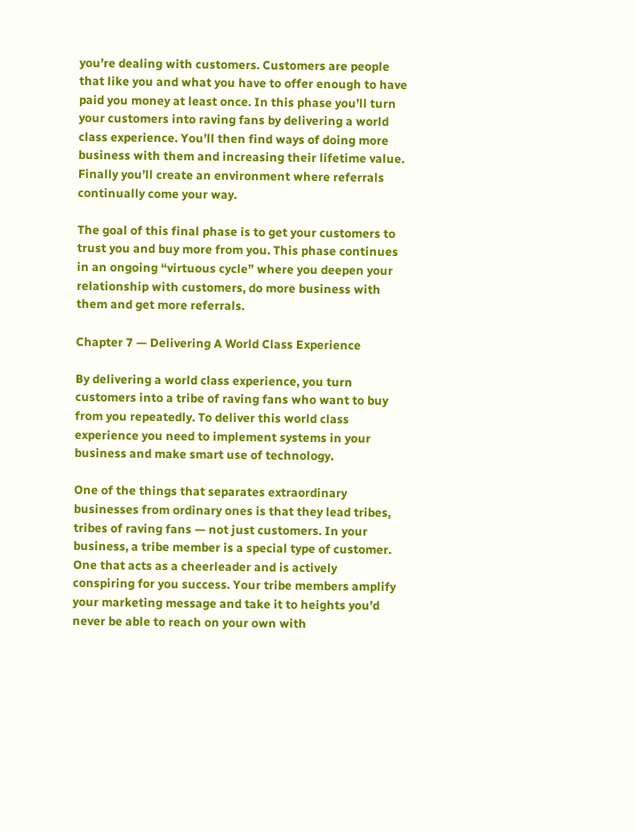you’re dealing with customers. Customers are people that like you and what you have to offer enough to have paid you money at least once. In this phase you’ll turn your customers into raving fans by delivering a world class experience. You’ll then find ways of doing more business with them and increasing their lifetime value. Finally you’ll create an environment where referrals continually come your way.

The goal of this final phase is to get your customers to trust you and buy more from you. This phase continues in an ongoing “virtuous cycle” where you deepen your relationship with customers, do more business with them and get more referrals.

Chapter 7 — Delivering A World Class Experience

By delivering a world class experience, you turn customers into a tribe of raving fans who want to buy from you repeatedly. To deliver this world class experience you need to implement systems in your business and make smart use of technology.

One of the things that separates extraordinary businesses from ordinary ones is that they lead tribes, tribes of raving fans — not just customers. In your business, a tribe member is a special type of customer. One that acts as a cheerleader and is actively conspiring for you success. Your tribe members amplify your marketing message and take it to heights you’d never be able to reach on your own with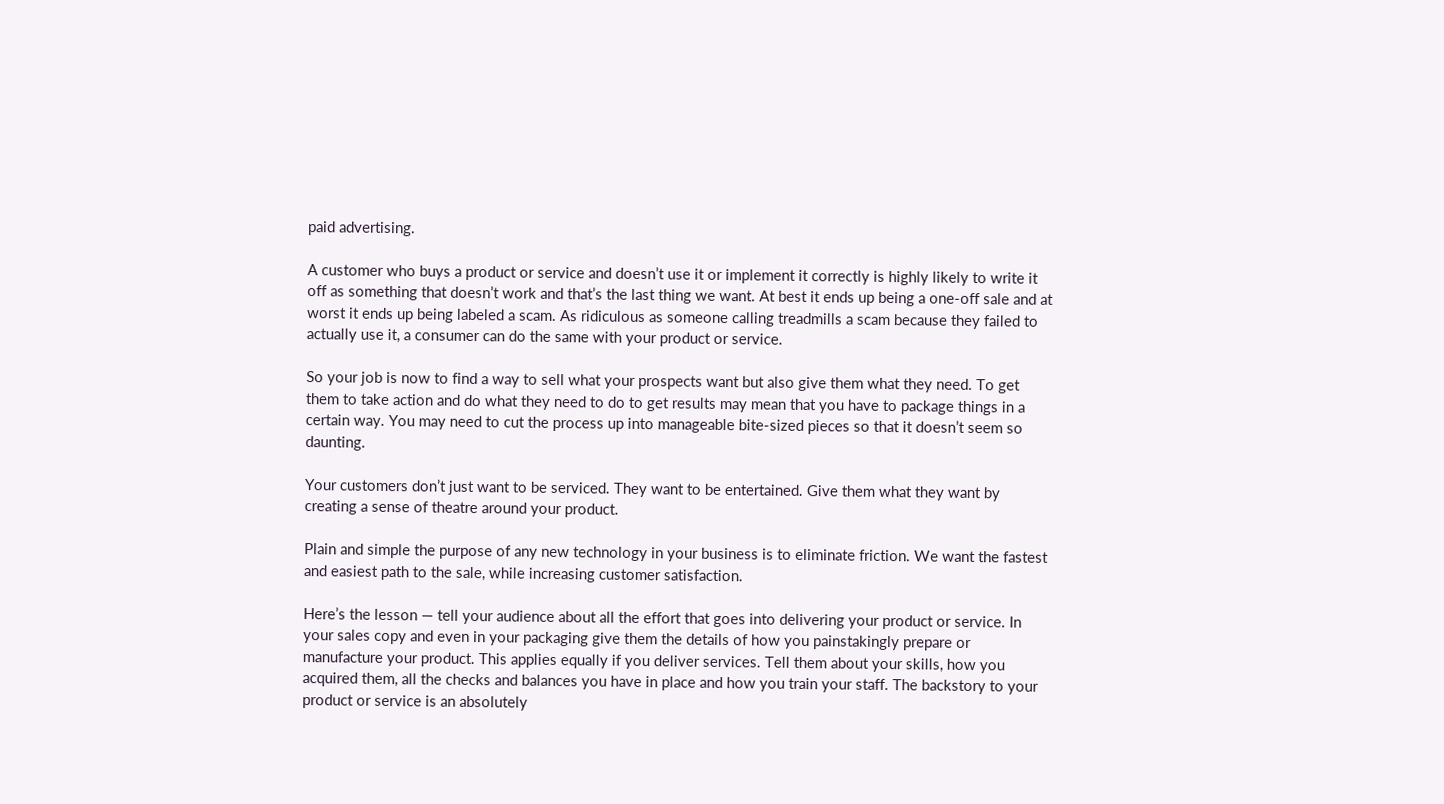paid advertising.

A customer who buys a product or service and doesn’t use it or implement it correctly is highly likely to write it off as something that doesn’t work and that’s the last thing we want. At best it ends up being a one-off sale and at worst it ends up being labeled a scam. As ridiculous as someone calling treadmills a scam because they failed to actually use it, a consumer can do the same with your product or service.

So your job is now to find a way to sell what your prospects want but also give them what they need. To get them to take action and do what they need to do to get results may mean that you have to package things in a certain way. You may need to cut the process up into manageable bite-sized pieces so that it doesn’t seem so daunting.

Your customers don’t just want to be serviced. They want to be entertained. Give them what they want by creating a sense of theatre around your product.

Plain and simple the purpose of any new technology in your business is to eliminate friction. We want the fastest and easiest path to the sale, while increasing customer satisfaction.

Here’s the lesson — tell your audience about all the effort that goes into delivering your product or service. In your sales copy and even in your packaging give them the details of how you painstakingly prepare or manufacture your product. This applies equally if you deliver services. Tell them about your skills, how you acquired them, all the checks and balances you have in place and how you train your staff. The backstory to your product or service is an absolutely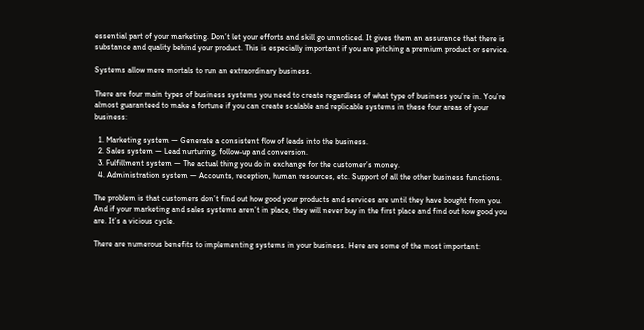essential part of your marketing. Don’t let your efforts and skill go unnoticed. It gives them an assurance that there is substance and quality behind your product. This is especially important if you are pitching a premium product or service.

Systems allow mere mortals to run an extraordinary business.

There are four main types of business systems you need to create regardless of what type of business you’re in. You’re almost guaranteed to make a fortune if you can create scalable and replicable systems in these four areas of your business:

  1. Marketing system — Generate a consistent flow of leads into the business.
  2. Sales system — Lead nurturing, follow-up and conversion.
  3. Fulfillment system — The actual thing you do in exchange for the customer’s money.
  4. Administration system — Accounts, reception, human resources, etc. Support of all the other business functions.

The problem is that customers don’t find out how good your products and services are until they have bought from you. And if your marketing and sales systems aren’t in place, they will never buy in the first place and find out how good you are. It’s a vicious cycle.

There are numerous benefits to implementing systems in your business. Here are some of the most important: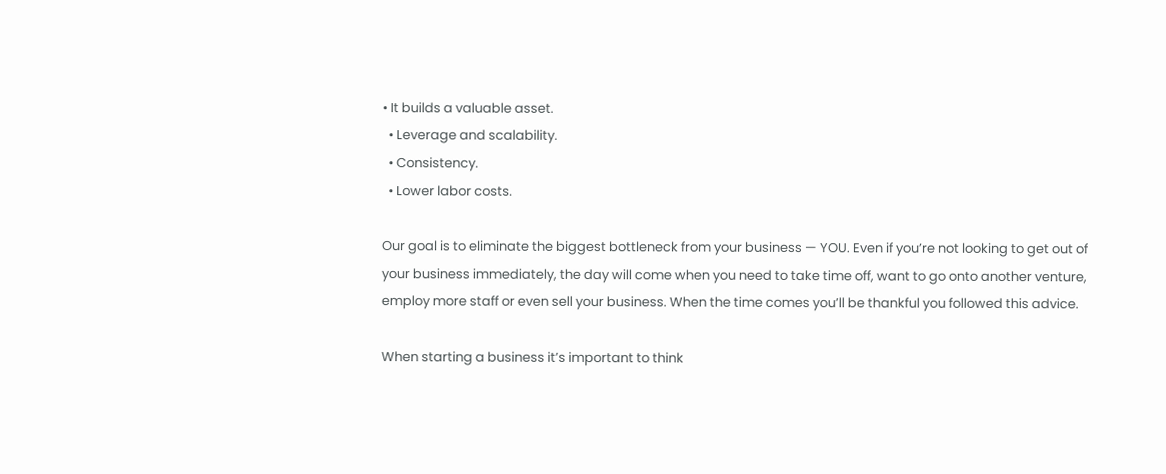• It builds a valuable asset.
  • Leverage and scalability.
  • Consistency.
  • Lower labor costs.

Our goal is to eliminate the biggest bottleneck from your business — YOU. Even if you’re not looking to get out of your business immediately, the day will come when you need to take time off, want to go onto another venture, employ more staff or even sell your business. When the time comes you’ll be thankful you followed this advice.

When starting a business it’s important to think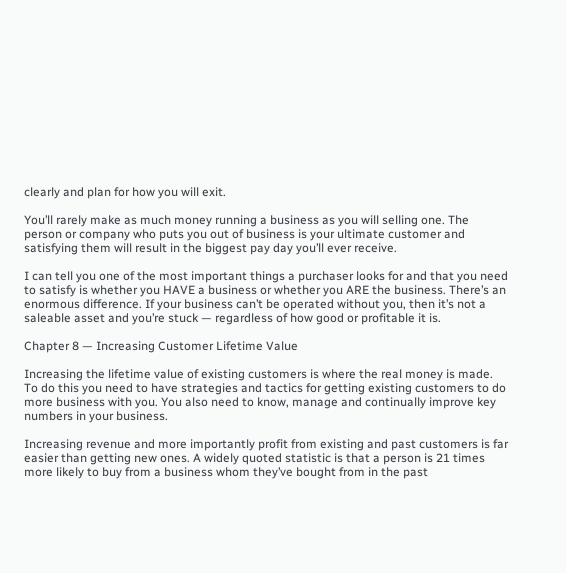clearly and plan for how you will exit.

You’ll rarely make as much money running a business as you will selling one. The person or company who puts you out of business is your ultimate customer and satisfying them will result in the biggest pay day you’ll ever receive.

I can tell you one of the most important things a purchaser looks for and that you need to satisfy is whether you HAVE a business or whether you ARE the business. There’s an enormous difference. If your business can’t be operated without you, then it’s not a saleable asset and you’re stuck — regardless of how good or profitable it is.

Chapter 8 — Increasing Customer Lifetime Value

Increasing the lifetime value of existing customers is where the real money is made. To do this you need to have strategies and tactics for getting existing customers to do more business with you. You also need to know, manage and continually improve key numbers in your business.

Increasing revenue and more importantly profit from existing and past customers is far easier than getting new ones. A widely quoted statistic is that a person is 21 times more likely to buy from a business whom they’ve bought from in the past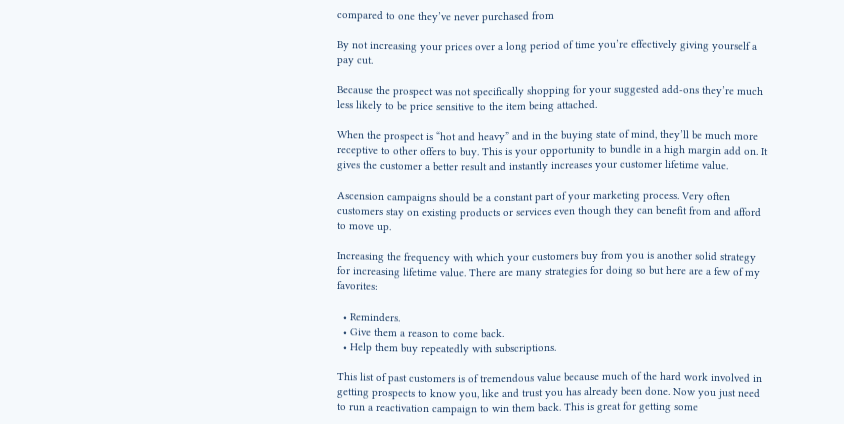compared to one they’ve never purchased from

By not increasing your prices over a long period of time you’re effectively giving yourself a pay cut.

Because the prospect was not specifically shopping for your suggested add-ons they’re much less likely to be price sensitive to the item being attached.

When the prospect is “hot and heavy” and in the buying state of mind, they’ll be much more receptive to other offers to buy. This is your opportunity to bundle in a high margin add on. It gives the customer a better result and instantly increases your customer lifetime value.

Ascension campaigns should be a constant part of your marketing process. Very often customers stay on existing products or services even though they can benefit from and afford to move up.

Increasing the frequency with which your customers buy from you is another solid strategy for increasing lifetime value. There are many strategies for doing so but here are a few of my favorites:

  • Reminders.
  • Give them a reason to come back.
  • Help them buy repeatedly with subscriptions.

This list of past customers is of tremendous value because much of the hard work involved in getting prospects to know you, like and trust you has already been done. Now you just need to run a reactivation campaign to win them back. This is great for getting some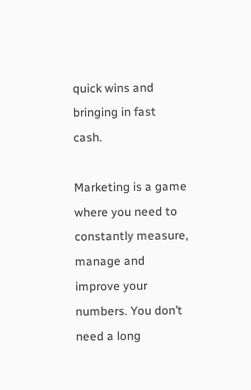quick wins and bringing in fast cash.

Marketing is a game where you need to constantly measure, manage and improve your numbers. You don’t need a long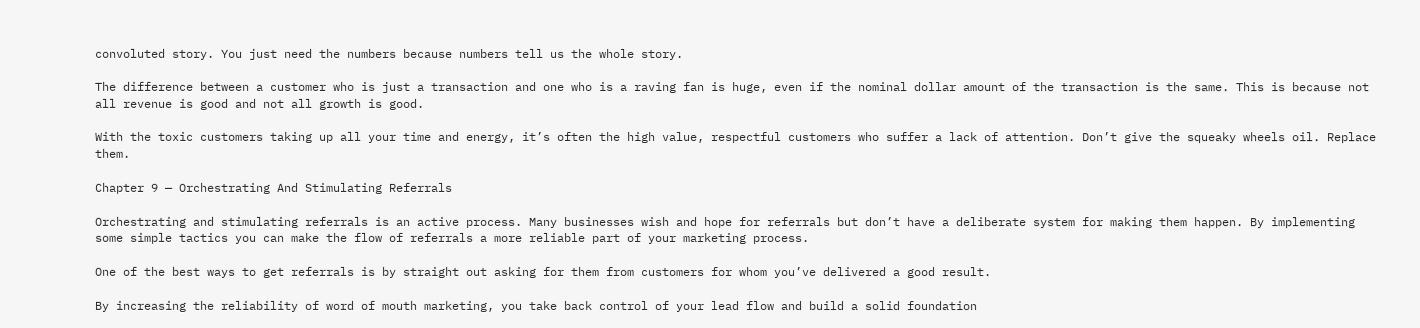convoluted story. You just need the numbers because numbers tell us the whole story.

The difference between a customer who is just a transaction and one who is a raving fan is huge, even if the nominal dollar amount of the transaction is the same. This is because not all revenue is good and not all growth is good.

With the toxic customers taking up all your time and energy, it’s often the high value, respectful customers who suffer a lack of attention. Don’t give the squeaky wheels oil. Replace them.

Chapter 9 — Orchestrating And Stimulating Referrals

Orchestrating and stimulating referrals is an active process. Many businesses wish and hope for referrals but don’t have a deliberate system for making them happen. By implementing some simple tactics you can make the flow of referrals a more reliable part of your marketing process.

One of the best ways to get referrals is by straight out asking for them from customers for whom you’ve delivered a good result.

By increasing the reliability of word of mouth marketing, you take back control of your lead flow and build a solid foundation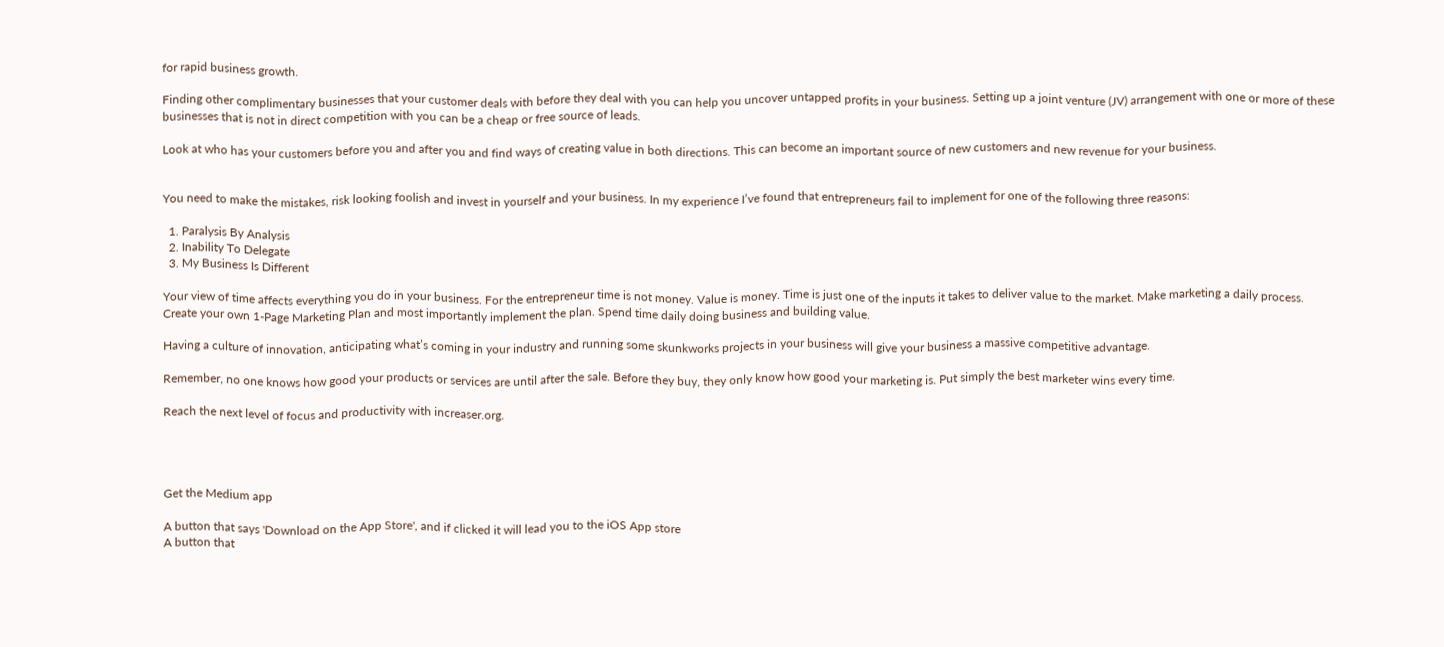for rapid business growth.

Finding other complimentary businesses that your customer deals with before they deal with you can help you uncover untapped profits in your business. Setting up a joint venture (JV) arrangement with one or more of these businesses that is not in direct competition with you can be a cheap or free source of leads.

Look at who has your customers before you and after you and find ways of creating value in both directions. This can become an important source of new customers and new revenue for your business.


You need to make the mistakes, risk looking foolish and invest in yourself and your business. In my experience I’ve found that entrepreneurs fail to implement for one of the following three reasons:

  1. Paralysis By Analysis
  2. Inability To Delegate
  3. My Business Is Different

Your view of time affects everything you do in your business. For the entrepreneur time is not money. Value is money. Time is just one of the inputs it takes to deliver value to the market. Make marketing a daily process. Create your own 1-Page Marketing Plan and most importantly implement the plan. Spend time daily doing business and building value.

Having a culture of innovation, anticipating what’s coming in your industry and running some skunkworks projects in your business will give your business a massive competitive advantage.

Remember, no one knows how good your products or services are until after the sale. Before they buy, they only know how good your marketing is. Put simply the best marketer wins every time.

Reach the next level of focus and productivity with increaser.org.




Get the Medium app

A button that says 'Download on the App Store', and if clicked it will lead you to the iOS App store
A button that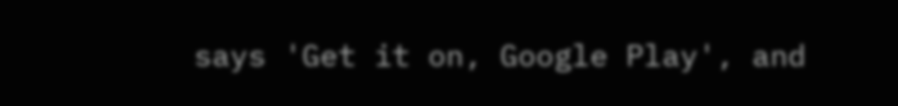says 'Get it on, Google Play', and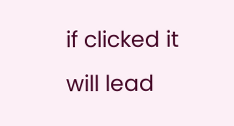if clicked it will lead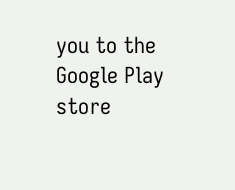you to the Google Play store